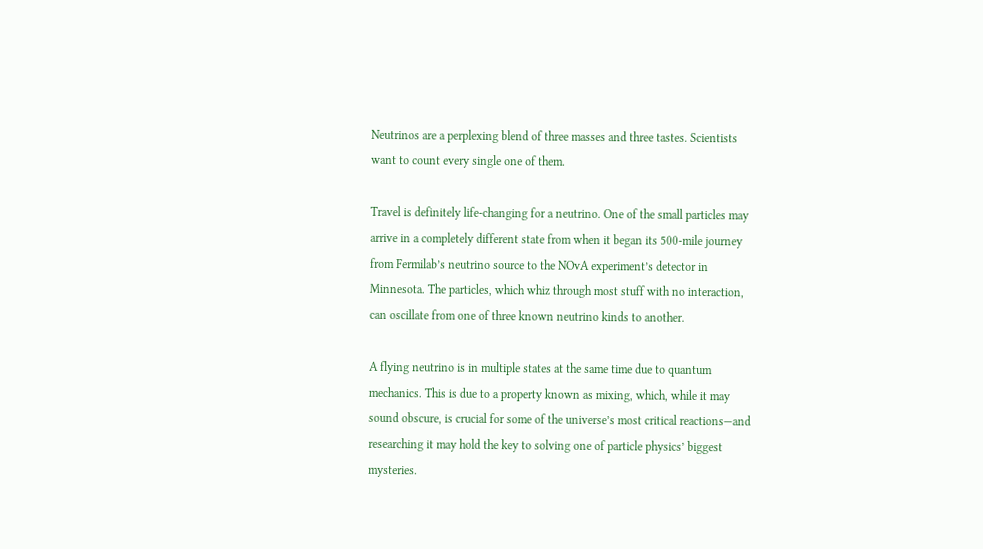Neutrinos are a perplexing blend of three masses and three tastes. Scientists want to count every single one of them.

Travel is definitely life-changing for a neutrino. One of the small particles may arrive in a completely different state from when it began its 500-mile journey from Fermilab’s neutrino source to the NOvA experiment’s detector in Minnesota. The particles, which whiz through most stuff with no interaction, can oscillate from one of three known neutrino kinds to another.

A flying neutrino is in multiple states at the same time due to quantum mechanics. This is due to a property known as mixing, which, while it may sound obscure, is crucial for some of the universe’s most critical reactions—and researching it may hold the key to solving one of particle physics’ biggest mysteries.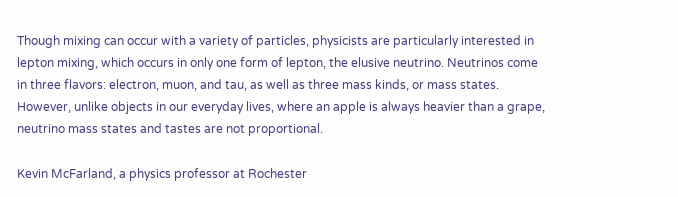Though mixing can occur with a variety of particles, physicists are particularly interested in lepton mixing, which occurs in only one form of lepton, the elusive neutrino. Neutrinos come in three flavors: electron, muon, and tau, as well as three mass kinds, or mass states. However, unlike objects in our everyday lives, where an apple is always heavier than a grape, neutrino mass states and tastes are not proportional.

Kevin McFarland, a physics professor at Rochester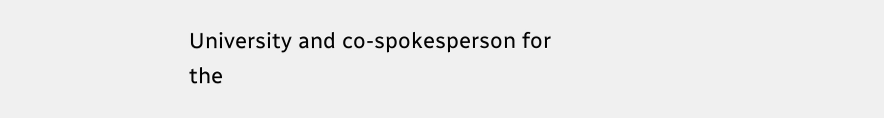University and co-spokesperson for the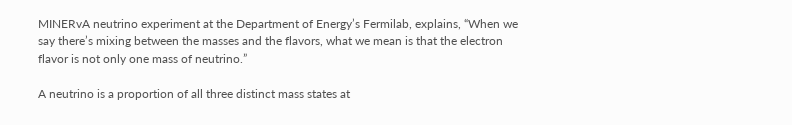MINERvA neutrino experiment at the Department of Energy’s Fermilab, explains, “When we say there’s mixing between the masses and the flavors, what we mean is that the electron flavor is not only one mass of neutrino.”

A neutrino is a proportion of all three distinct mass states at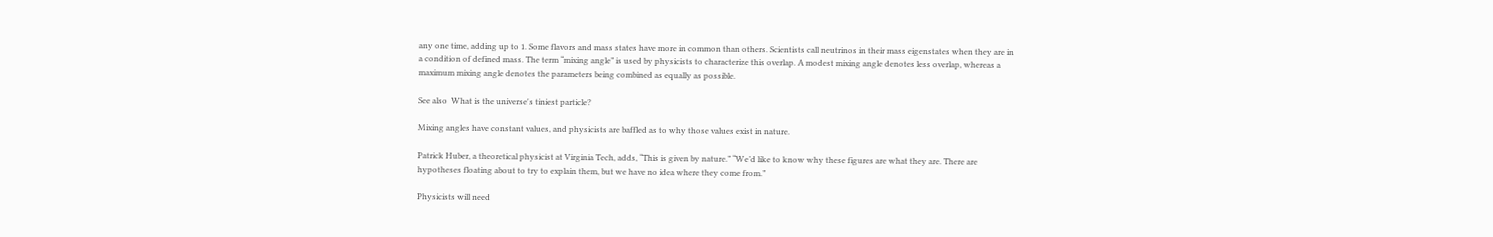any one time, adding up to 1. Some flavors and mass states have more in common than others. Scientists call neutrinos in their mass eigenstates when they are in a condition of defined mass. The term “mixing angle” is used by physicists to characterize this overlap. A modest mixing angle denotes less overlap, whereas a maximum mixing angle denotes the parameters being combined as equally as possible.

See also  What is the universe's tiniest particle?

Mixing angles have constant values, and physicists are baffled as to why those values exist in nature.

Patrick Huber, a theoretical physicist at Virginia Tech, adds, “This is given by nature.” “We’d like to know why these figures are what they are. There are hypotheses floating about to try to explain them, but we have no idea where they come from.”

Physicists will need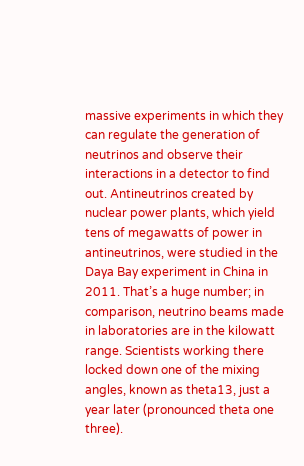massive experiments in which they can regulate the generation of neutrinos and observe their interactions in a detector to find out. Antineutrinos created by nuclear power plants, which yield tens of megawatts of power in antineutrinos, were studied in the Daya Bay experiment in China in 2011. That’s a huge number; in comparison, neutrino beams made in laboratories are in the kilowatt range. Scientists working there locked down one of the mixing angles, known as theta13, just a year later (pronounced theta one three).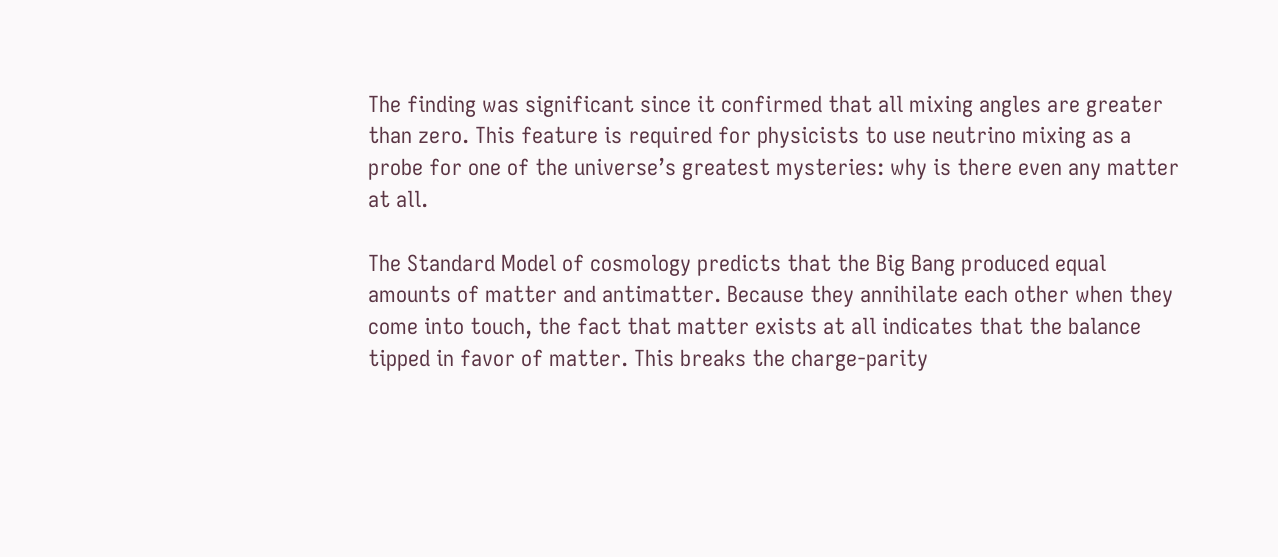The finding was significant since it confirmed that all mixing angles are greater than zero. This feature is required for physicists to use neutrino mixing as a probe for one of the universe’s greatest mysteries: why is there even any matter at all.

The Standard Model of cosmology predicts that the Big Bang produced equal amounts of matter and antimatter. Because they annihilate each other when they come into touch, the fact that matter exists at all indicates that the balance tipped in favor of matter. This breaks the charge-parity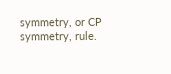symmetry, or CP symmetry, rule.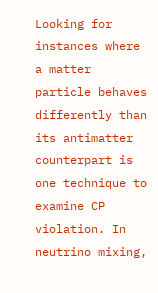Looking for instances where a matter particle behaves differently than its antimatter counterpart is one technique to examine CP violation. In neutrino mixing,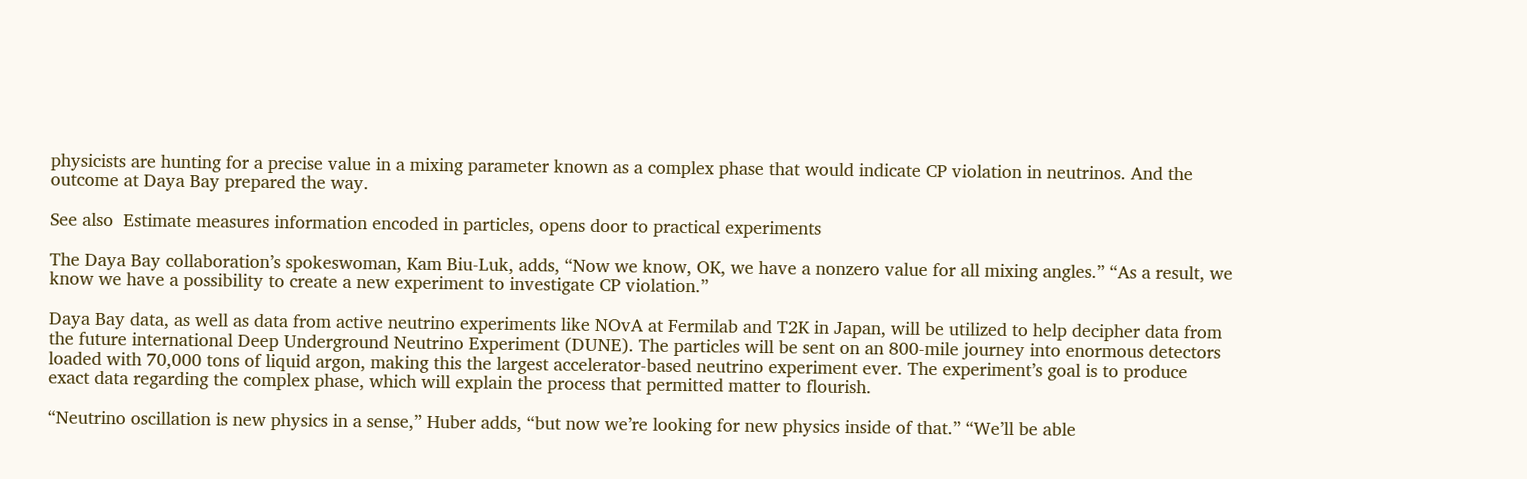physicists are hunting for a precise value in a mixing parameter known as a complex phase that would indicate CP violation in neutrinos. And the outcome at Daya Bay prepared the way.

See also  Estimate measures information encoded in particles, opens door to practical experiments

The Daya Bay collaboration’s spokeswoman, Kam Biu-Luk, adds, “Now we know, OK, we have a nonzero value for all mixing angles.” “As a result, we know we have a possibility to create a new experiment to investigate CP violation.”

Daya Bay data, as well as data from active neutrino experiments like NOvA at Fermilab and T2K in Japan, will be utilized to help decipher data from the future international Deep Underground Neutrino Experiment (DUNE). The particles will be sent on an 800-mile journey into enormous detectors loaded with 70,000 tons of liquid argon, making this the largest accelerator-based neutrino experiment ever. The experiment’s goal is to produce exact data regarding the complex phase, which will explain the process that permitted matter to flourish.

“Neutrino oscillation is new physics in a sense,” Huber adds, “but now we’re looking for new physics inside of that.” “We’ll be able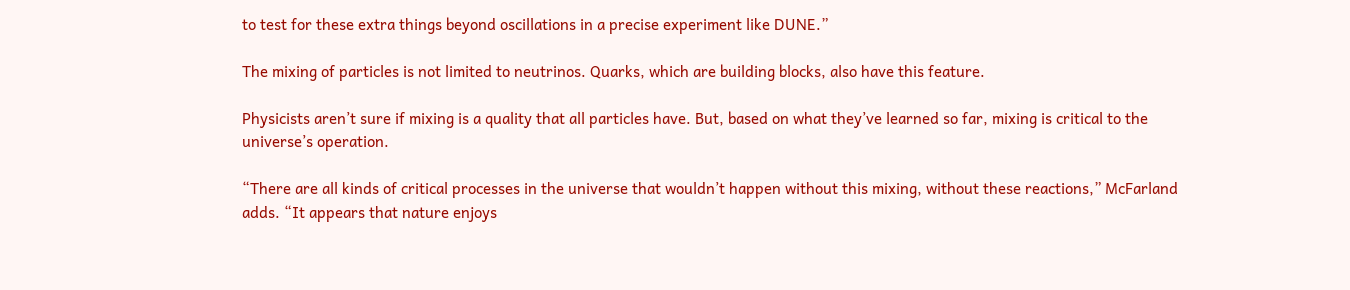to test for these extra things beyond oscillations in a precise experiment like DUNE.”

The mixing of particles is not limited to neutrinos. Quarks, which are building blocks, also have this feature.

Physicists aren’t sure if mixing is a quality that all particles have. But, based on what they’ve learned so far, mixing is critical to the universe’s operation.

“There are all kinds of critical processes in the universe that wouldn’t happen without this mixing, without these reactions,” McFarland adds. “It appears that nature enjoys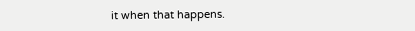it when that happens.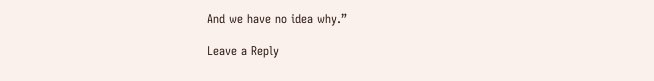And we have no idea why.”

Leave a Reply